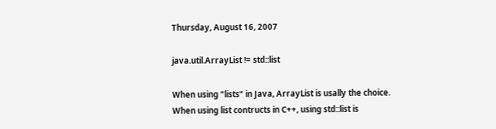Thursday, August 16, 2007

java.util.ArrayList != std::list

When using "lists" in Java, ArrayList is usally the choice. When using list contructs in C++, using std::list is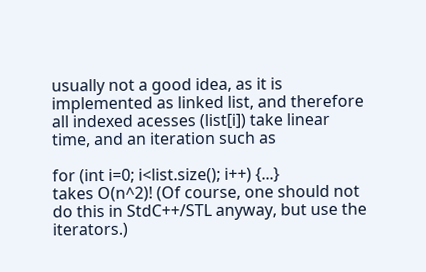usually not a good idea, as it is implemented as linked list, and therefore all indexed acesses (list[i]) take linear time, and an iteration such as

for (int i=0; i<list.size(); i++) {...}
takes O(n^2)! (Of course, one should not do this in StdC++/STL anyway, but use the iterators.)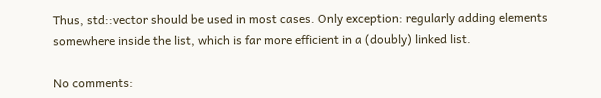Thus, std::vector should be used in most cases. Only exception: regularly adding elements somewhere inside the list, which is far more efficient in a (doubly) linked list.

No comments: